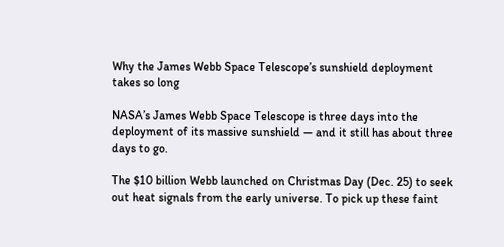Why the James Webb Space Telescope’s sunshield deployment takes so long

NASA’s James Webb Space Telescope is three days into the deployment of its massive sunshield — and it still has about three days to go.

The $10 billion Webb launched on Christmas Day (Dec. 25) to seek out heat signals from the early universe. To pick up these faint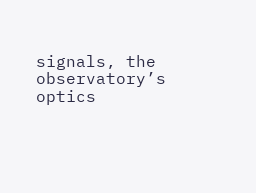signals, the observatory’s optics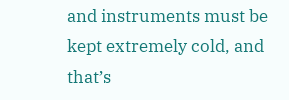and instruments must be kept extremely cold, and that’s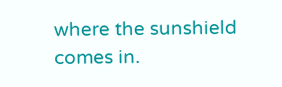where the sunshield comes in.